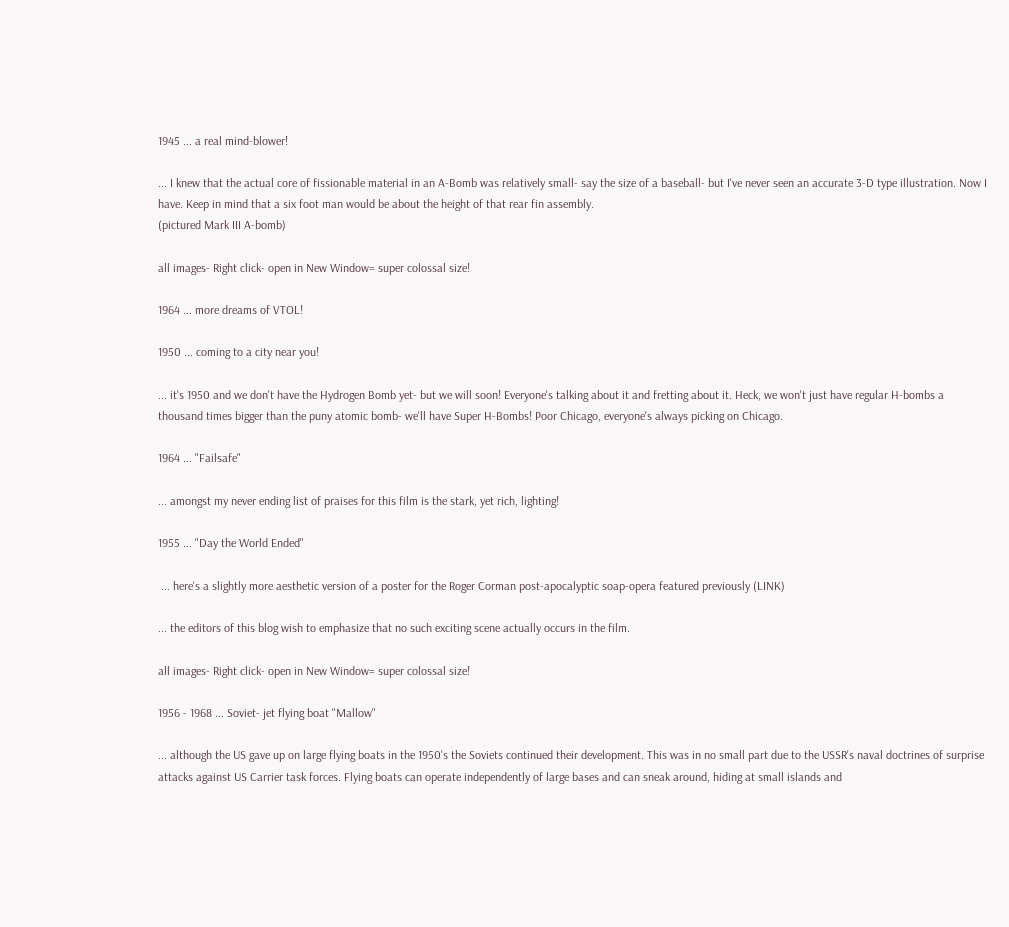1945 ... a real mind-blower!

... I knew that the actual core of fissionable material in an A-Bomb was relatively small- say the size of a baseball- but I've never seen an accurate 3-D type illustration. Now I have. Keep in mind that a six foot man would be about the height of that rear fin assembly.
(pictured Mark III A-bomb)

all images- Right click- open in New Window= super colossal size!

1964 ... more dreams of VTOL!

1950 ... coming to a city near you!

... it's 1950 and we don't have the Hydrogen Bomb yet- but we will soon! Everyone's talking about it and fretting about it. Heck, we won't just have regular H-bombs a thousand times bigger than the puny atomic bomb- we'll have Super H-Bombs! Poor Chicago, everyone's always picking on Chicago.

1964 ... "Failsafe"

... amongst my never ending list of praises for this film is the stark, yet rich, lighting!

1955 ... "Day the World Ended"

 ... here's a slightly more aesthetic version of a poster for the Roger Corman post-apocalyptic soap-opera featured previously (LINK)

... the editors of this blog wish to emphasize that no such exciting scene actually occurs in the film.

all images- Right click- open in New Window= super colossal size!

1956 - 1968 ... Soviet- jet flying boat "Mallow"

... although the US gave up on large flying boats in the 1950's the Soviets continued their development. This was in no small part due to the USSR's naval doctrines of surprise attacks against US Carrier task forces. Flying boats can operate independently of large bases and can sneak around, hiding at small islands and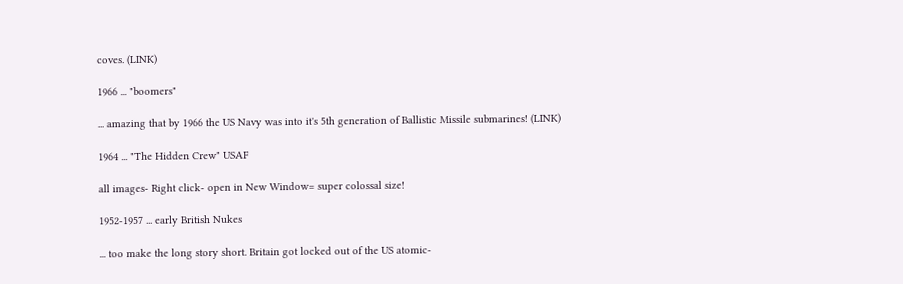coves. (LINK)

1966 ... "boomers"

... amazing that by 1966 the US Navy was into it's 5th generation of Ballistic Missile submarines! (LINK)

1964 ... "The Hidden Crew" USAF

all images- Right click- open in New Window= super colossal size!

1952-1957 ... early British Nukes

... too make the long story short. Britain got locked out of the US atomic-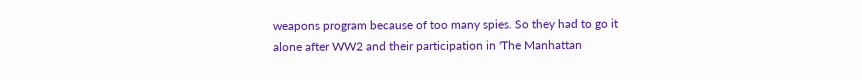weapons program because of too many spies. So they had to go it alone after WW2 and their participation in 'The Manhattan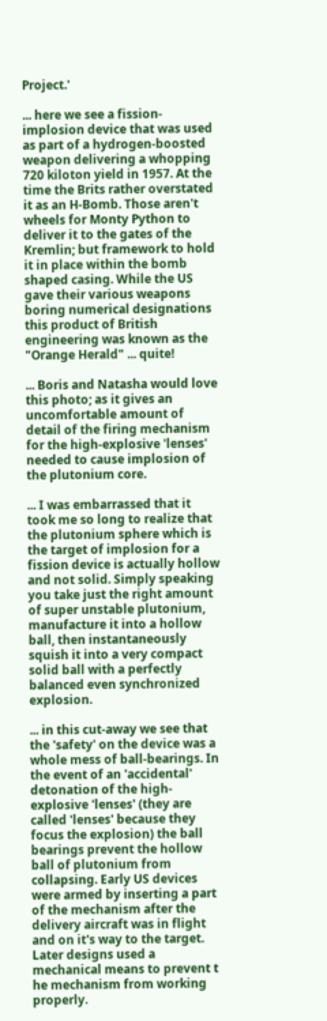Project.'

... here we see a fission-implosion device that was used as part of a hydrogen-boosted weapon delivering a whopping 720 kiloton yield in 1957. At the time the Brits rather overstated it as an H-Bomb. Those aren't wheels for Monty Python to deliver it to the gates of the Kremlin; but framework to hold it in place within the bomb shaped casing. While the US gave their various weapons boring numerical designations this product of British engineering was known as the "Orange Herald" ... quite!

... Boris and Natasha would love this photo; as it gives an uncomfortable amount of detail of the firing mechanism for the high-explosive 'lenses' needed to cause implosion of the plutonium core.

... I was embarrassed that it took me so long to realize that the plutonium sphere which is the target of implosion for a fission device is actually hollow and not solid. Simply speaking you take just the right amount of super unstable plutonium, manufacture it into a hollow ball, then instantaneously squish it into a very compact solid ball with a perfectly balanced even synchronized explosion.

... in this cut-away we see that the 'safety' on the device was a whole mess of ball-bearings. In the event of an 'accidental' detonation of the high-explosive 'lenses' (they are called 'lenses' because they focus the explosion) the ball bearings prevent the hollow ball of plutonium from collapsing. Early US devices were armed by inserting a part of the mechanism after the delivery aircraft was in flight and on it's way to the target. Later designs used a mechanical means to prevent t he mechanism from working properly.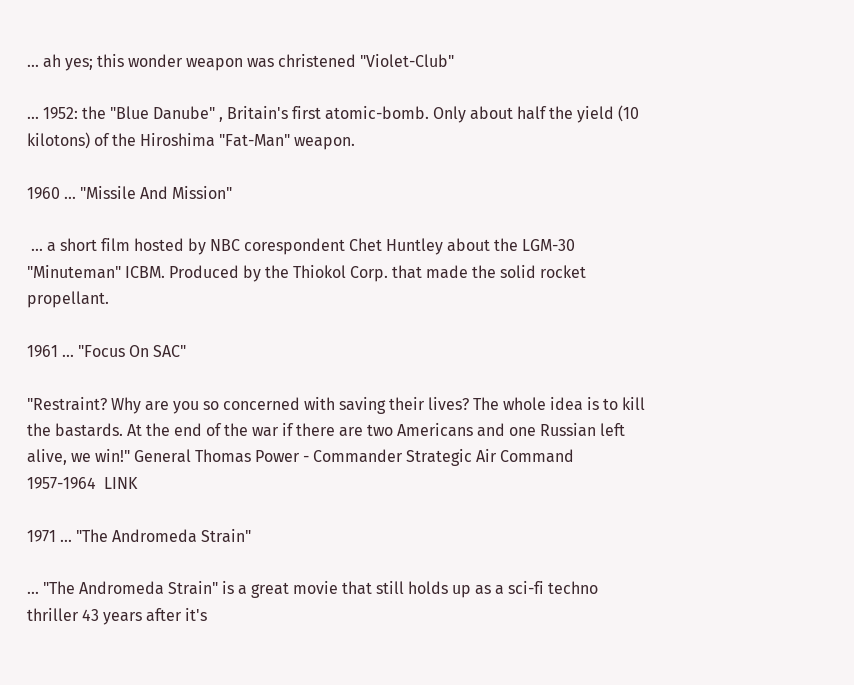... ah yes; this wonder weapon was christened "Violet-Club"

... 1952: the "Blue Danube" , Britain's first atomic-bomb. Only about half the yield (10 kilotons) of the Hiroshima "Fat-Man" weapon.

1960 ... "Missile And Mission"

 ... a short film hosted by NBC corespondent Chet Huntley about the LGM-30 "Minuteman" ICBM. Produced by the Thiokol Corp. that made the solid rocket propellant.

1961 ... "Focus On SAC"

"Restraint? Why are you so concerned with saving their lives? The whole idea is to kill the bastards. At the end of the war if there are two Americans and one Russian left alive, we win!" General Thomas Power - Commander Strategic Air Command 1957-1964  LINK

1971 ... "The Andromeda Strain"

... "The Andromeda Strain" is a great movie that still holds up as a sci-fi techno thriller 43 years after it's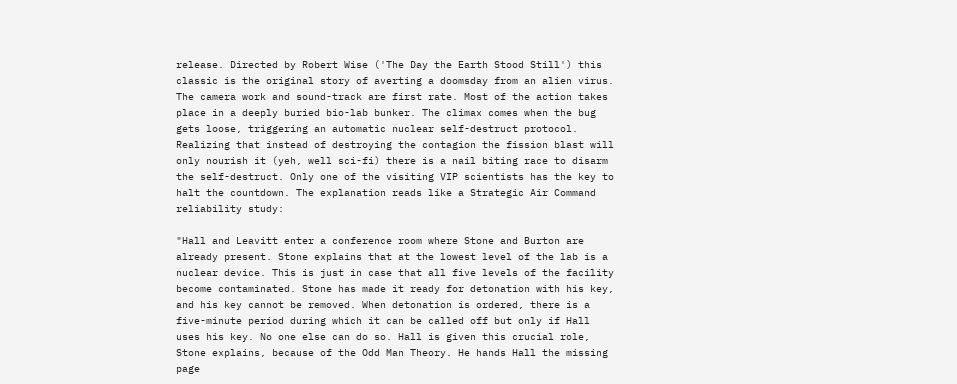release. Directed by Robert Wise ('The Day the Earth Stood Still') this classic is the original story of averting a doomsday from an alien virus. The camera work and sound-track are first rate. Most of the action takes place in a deeply buried bio-lab bunker. The climax comes when the bug gets loose, triggering an automatic nuclear self-destruct protocol. Realizing that instead of destroying the contagion the fission blast will only nourish it (yeh, well sci-fi) there is a nail biting race to disarm the self-destruct. Only one of the visiting VIP scientists has the key to halt the countdown. The explanation reads like a Strategic Air Command reliability study:

"Hall and Leavitt enter a conference room where Stone and Burton are already present. Stone explains that at the lowest level of the lab is a nuclear device. This is just in case that all five levels of the facility become contaminated. Stone has made it ready for detonation with his key, and his key cannot be removed. When detonation is ordered, there is a five-minute period during which it can be called off but only if Hall uses his key. No one else can do so. Hall is given this crucial role, Stone explains, because of the Odd Man Theory. He hands Hall the missing page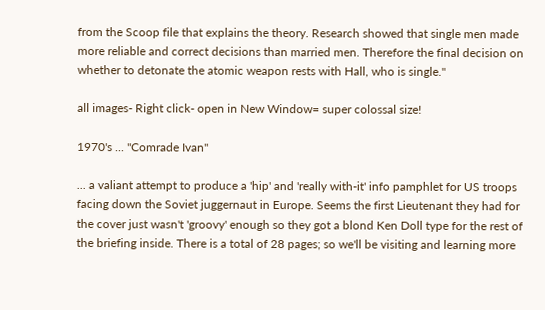from the Scoop file that explains the theory. Research showed that single men made more reliable and correct decisions than married men. Therefore the final decision on whether to detonate the atomic weapon rests with Hall, who is single."

all images- Right click- open in New Window= super colossal size!

1970's ... "Comrade Ivan"

... a valiant attempt to produce a 'hip' and 'really with-it' info pamphlet for US troops facing down the Soviet juggernaut in Europe. Seems the first Lieutenant they had for the cover just wasn't 'groovy' enough so they got a blond Ken Doll type for the rest of the briefing inside. There is a total of 28 pages; so we'll be visiting and learning more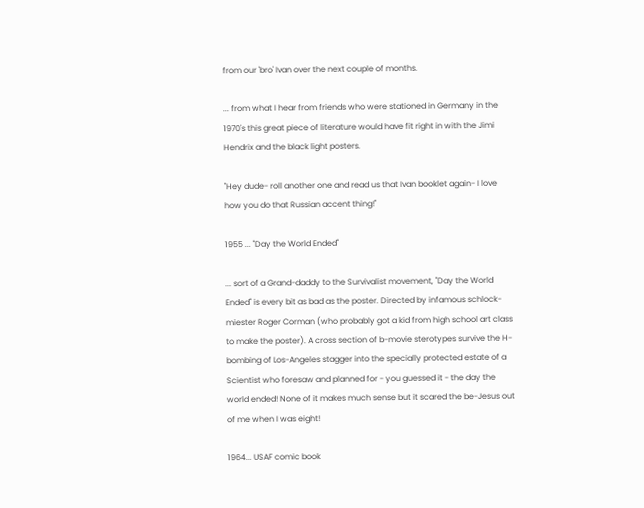from our 'bro' Ivan over the next couple of months.

... from what I hear from friends who were stationed in Germany in the 1970's this great piece of literature would have fit right in with the Jimi Hendrix and the black light posters.

"Hey dude- roll another one and read us that Ivan booklet again- I love how you do that Russian accent thing!"

1955 ... "Day the World Ended"

... sort of a Grand-daddy to the Survivalist movement, "Day the World Ended" is every bit as bad as the poster. Directed by infamous schlock-miester Roger Corman (who probably got a kid from high school art class to make the poster). A cross section of b-movie sterotypes survive the H-bombing of Los-Angeles stagger into the specially protected estate of a Scientist who foresaw and planned for - you guessed it - the day the world ended! None of it makes much sense but it scared the be-Jesus out of me when I was eight!

1964... USAF comic book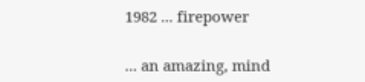1982 ... firepower

... an amazing, mind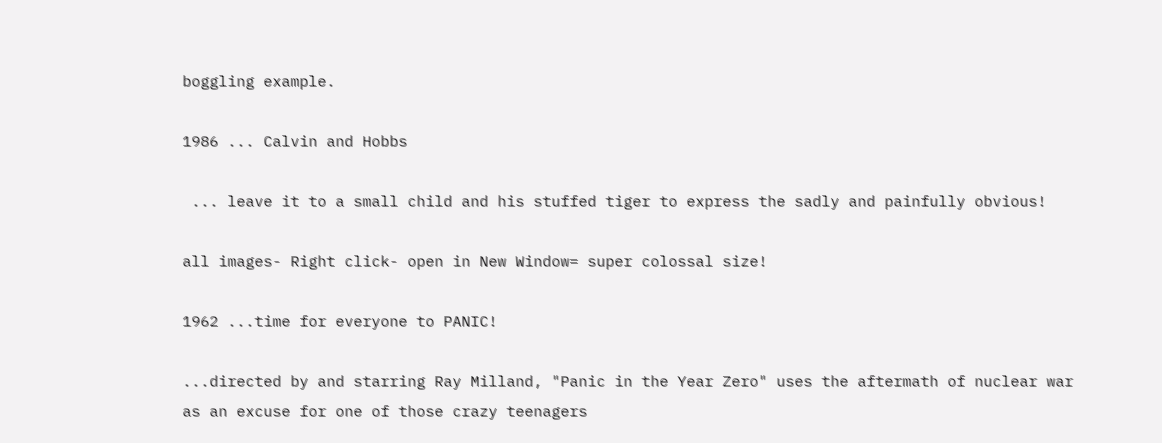boggling example.

1986 ... Calvin and Hobbs

 ... leave it to a small child and his stuffed tiger to express the sadly and painfully obvious!

all images- Right click- open in New Window= super colossal size!

1962 ...time for everyone to PANIC!

...directed by and starring Ray Milland, "Panic in the Year Zero" uses the aftermath of nuclear war as an excuse for one of those crazy teenagers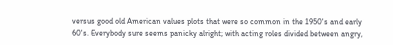versus good old American values plots that were so common in the 1950's and early 60's. Everybody sure seems panicky alright; with acting roles divided between angry,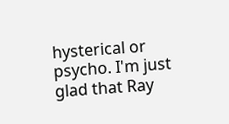hysterical or psycho. I'm just glad that Ray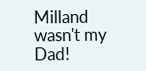Milland wasn't my Dad!